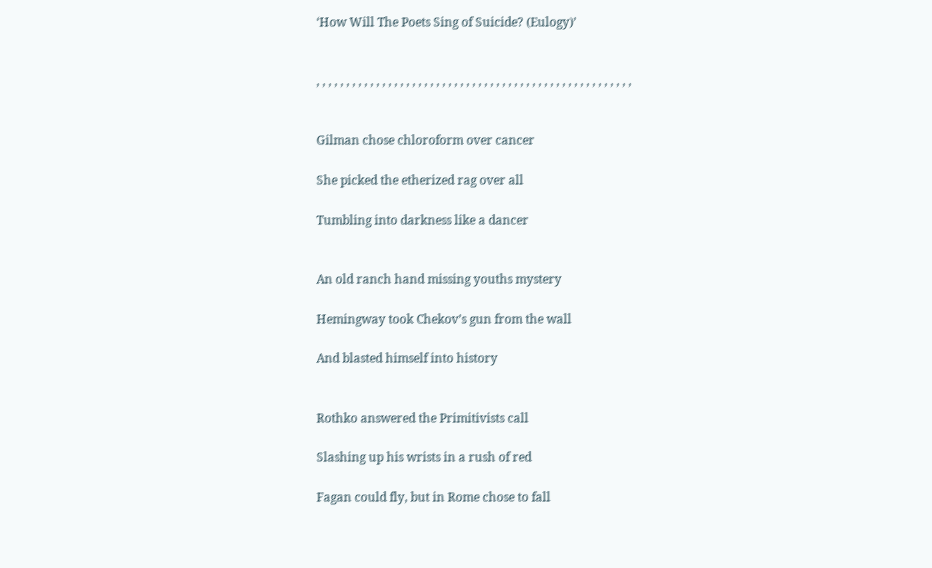‘How Will The Poets Sing of Suicide? (Eulogy)’


, , , , , , , , , , , , , , , , , , , , , , , , , , , , , , , , , , , , , , , , , , , , , , , , , , , , ,


Gilman chose chloroform over cancer

She picked the etherized rag over all

Tumbling into darkness like a dancer


An old ranch hand missing youths mystery

Hemingway took Chekov’s gun from the wall

And blasted himself into history


Rothko answered the Primitivists call

Slashing up his wrists in a rush of red

Fagan could fly, but in Rome chose to fall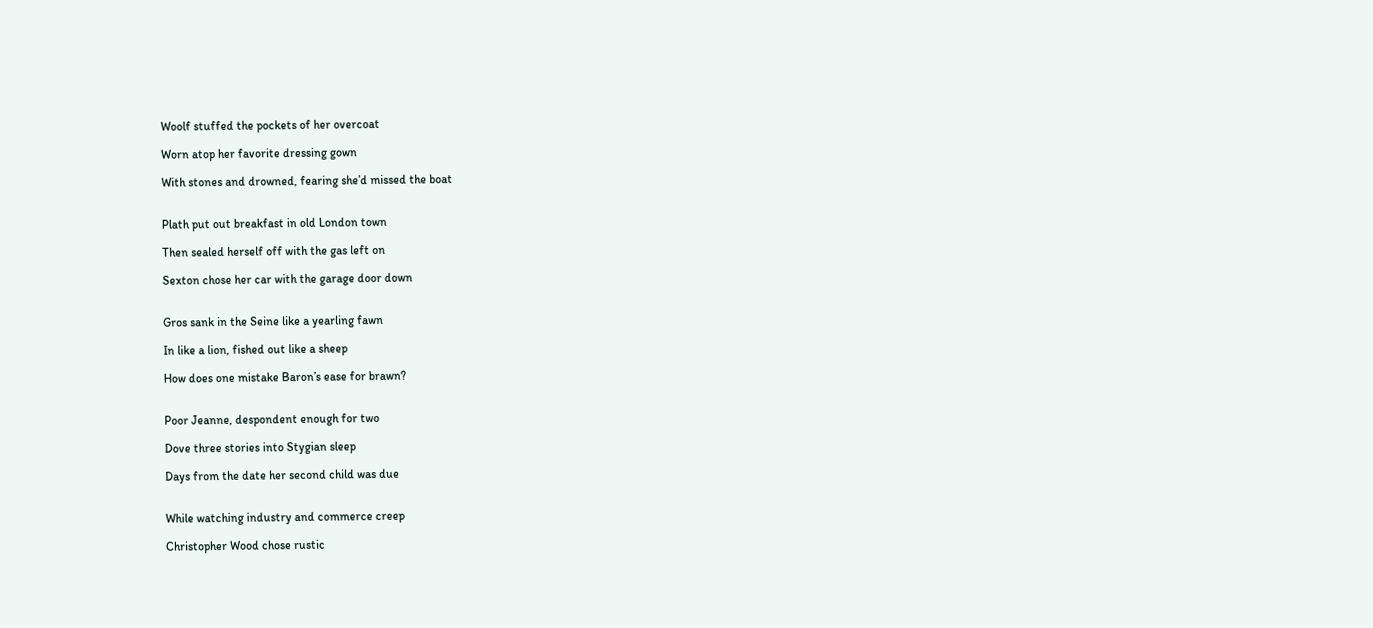Woolf stuffed the pockets of her overcoat

Worn atop her favorite dressing gown

With stones and drowned, fearing she’d missed the boat


Plath put out breakfast in old London town

Then sealed herself off with the gas left on

Sexton chose her car with the garage door down


Gros sank in the Seine like a yearling fawn

In like a lion, fished out like a sheep

How does one mistake Baron’s ease for brawn?


Poor Jeanne, despondent enough for two

Dove three stories into Stygian sleep

Days from the date her second child was due


While watching industry and commerce creep

Christopher Wood chose rustic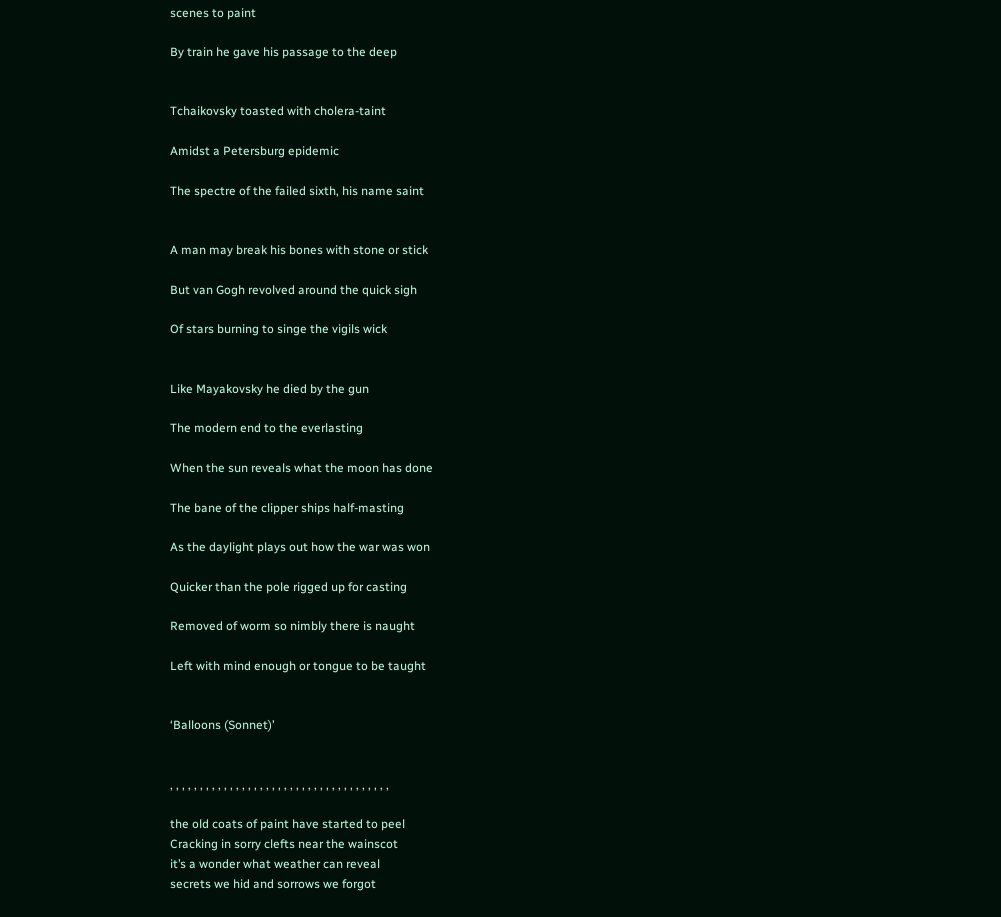scenes to paint

By train he gave his passage to the deep


Tchaikovsky toasted with cholera-taint

Amidst a Petersburg epidemic

The spectre of the failed sixth, his name saint


A man may break his bones with stone or stick

But van Gogh revolved around the quick sigh

Of stars burning to singe the vigils wick


Like Mayakovsky he died by the gun

The modern end to the everlasting

When the sun reveals what the moon has done

The bane of the clipper ships half-masting

As the daylight plays out how the war was won

Quicker than the pole rigged up for casting

Removed of worm so nimbly there is naught

Left with mind enough or tongue to be taught


‘Balloons (Sonnet)’


, , , , , , , , , , , , , , , , , , , , , , , , , , , , , , , , , , , , ,

the old coats of paint have started to peel
Cracking in sorry clefts near the wainscot
it’s a wonder what weather can reveal
secrets we hid and sorrows we forgot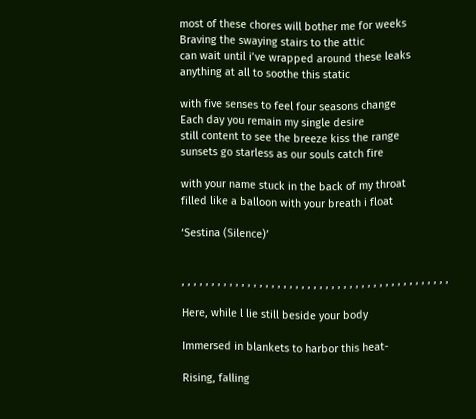most of these chores will bother me for weeks
Braving the swaying stairs to the attic
can wait until i’ve wrapped around these leaks
anything at all to soothe this static

with five senses to feel four seasons change
Each day you remain my single desire
still content to see the breeze kiss the range
sunsets go starless as our souls catch fire

with your name stuck in the back of my throat
filled like a balloon with your breath i float

‘Sestina (Silence)’


, , , , , , , , , , , , , , , , , , , , , , , , , , , , , , , , , , , , , , , , , , , , ,

Here, while l lie still beside your body

Immersed in blankets to harbor this heat-

Rising, falling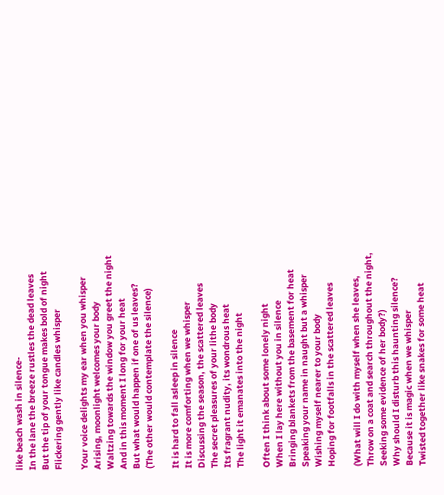like beach wash in silence-
In the lane the breeze rustles the dead leaves
But the tip of your tongue makes bold of night
Flickering gently like candles whisper

Your voice delights my ear when you whisper
Arising, moonlight welcomes your body
Waltzing towards the window you greet the night
And in this moment I long for your heat
But what would happen if one of us leaves?
(The other would contemplate the silence)

It is hard to fall asleep in silence
It is more comforting when we whisper
Discussing the season, the scattered leaves
The secret pleasures of your lithe body
Its fragrant nudity, its wondrous heat
The light it emanates into the night

Often I think about some lonely night
When I lay here without you in silence
Bringing blankets from the basement for heat
Speaking your name in naught but a whisper
Wishing myself nearer to your body
Hoping for footfalls in the scattered leaves

(What will I do with myself when she leaves,
Throw on a coat and search throughout the night,
Seeking some evidence of her body?)
Why should I disturb this haunting silence?
Because it is magic when we whisper
Twisted together like snakes for some heat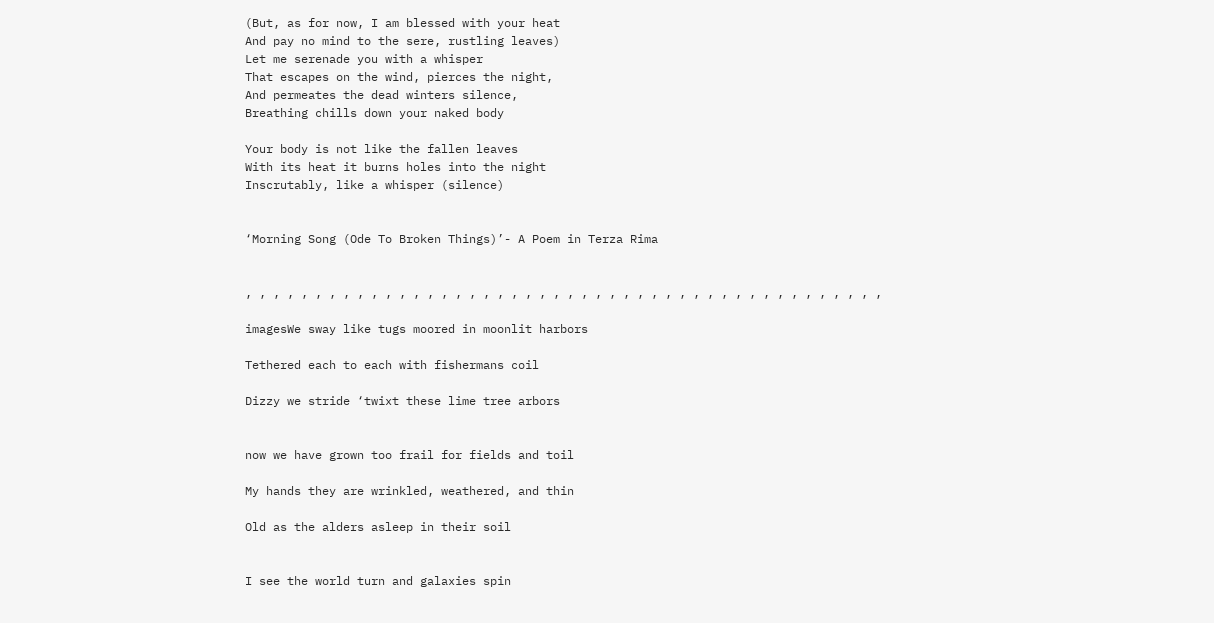(But, as for now, I am blessed with your heat
And pay no mind to the sere, rustling leaves)
Let me serenade you with a whisper
That escapes on the wind, pierces the night,
And permeates the dead winters silence,
Breathing chills down your naked body

Your body is not like the fallen leaves
With its heat it burns holes into the night
Inscrutably, like a whisper (silence)


‘Morning Song (Ode To Broken Things)’- A Poem in Terza Rima


, , , , , , , , , , , , , , , , , , , , , , , , , , , , , , , , , , , , , , , , , , , , , ,

imagesWe sway like tugs moored in moonlit harbors

Tethered each to each with fishermans coil

Dizzy we stride ‘twixt these lime tree arbors


now we have grown too frail for fields and toil

My hands they are wrinkled, weathered, and thin

Old as the alders asleep in their soil


I see the world turn and galaxies spin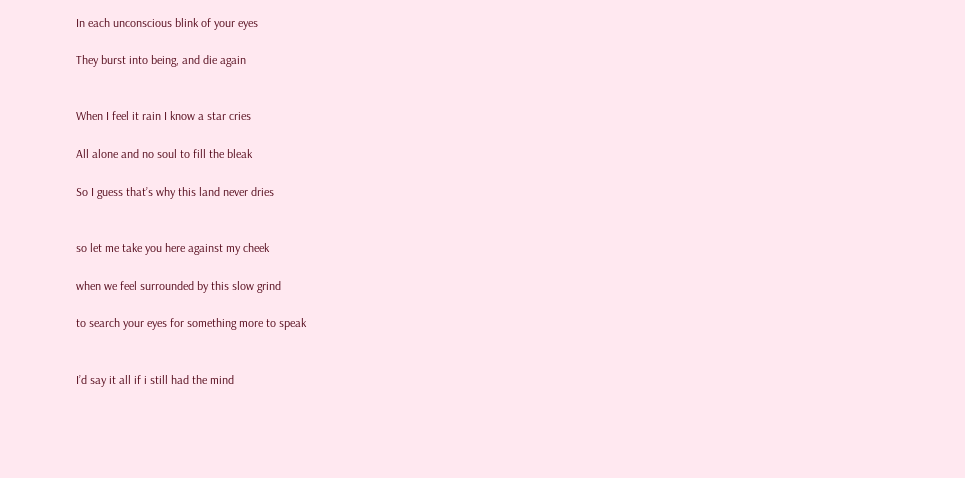In each unconscious blink of your eyes

They burst into being, and die again


When I feel it rain I know a star cries

All alone and no soul to fill the bleak

So I guess that’s why this land never dries


so let me take you here against my cheek

when we feel surrounded by this slow grind

to search your eyes for something more to speak


I’d say it all if i still had the mind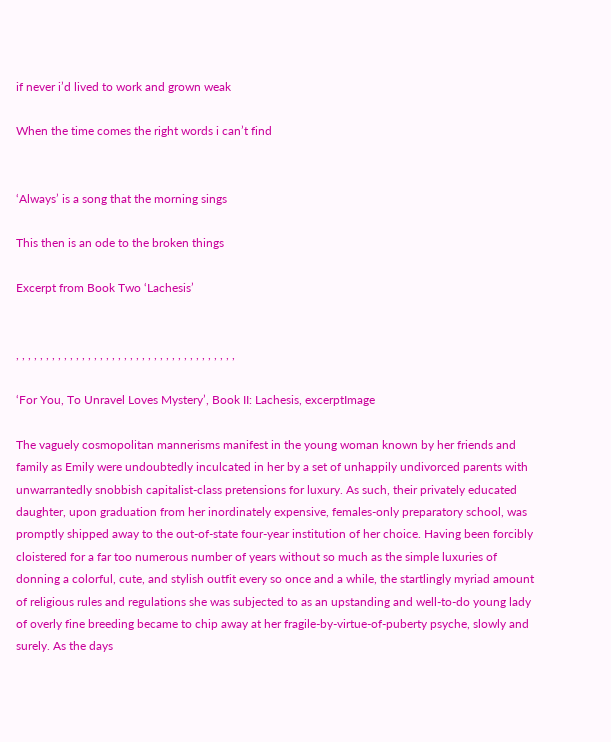if never i’d lived to work and grown weak

When the time comes the right words i can’t find


‘Always’ is a song that the morning sings

This then is an ode to the broken things

Excerpt from Book Two ‘Lachesis’


, , , , , , , , , , , , , , , , , , , , , , , , , , , , , , , , , , , , ,

‘For You, To Unravel Loves Mystery’, Book II: Lachesis, excerptImage

The vaguely cosmopolitan mannerisms manifest in the young woman known by her friends and family as Emily were undoubtedly inculcated in her by a set of unhappily undivorced parents with unwarrantedly snobbish capitalist-class pretensions for luxury. As such, their privately educated daughter, upon graduation from her inordinately expensive, females-only preparatory school, was promptly shipped away to the out-of-state four-year institution of her choice. Having been forcibly cloistered for a far too numerous number of years without so much as the simple luxuries of donning a colorful, cute, and stylish outfit every so once and a while, the startlingly myriad amount of religious rules and regulations she was subjected to as an upstanding and well-to-do young lady of overly fine breeding became to chip away at her fragile-by-virtue-of-puberty psyche, slowly and surely. As the days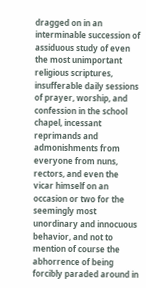dragged on in an interminable succession of assiduous study of even the most unimportant religious scriptures, insufferable daily sessions of prayer, worship, and confession in the school chapel, incessant reprimands and admonishments from everyone from nuns, rectors, and even the vicar himself on an occasion or two for the seemingly most unordinary and innocuous behavior, and not to mention of course the abhorrence of being forcibly paraded around in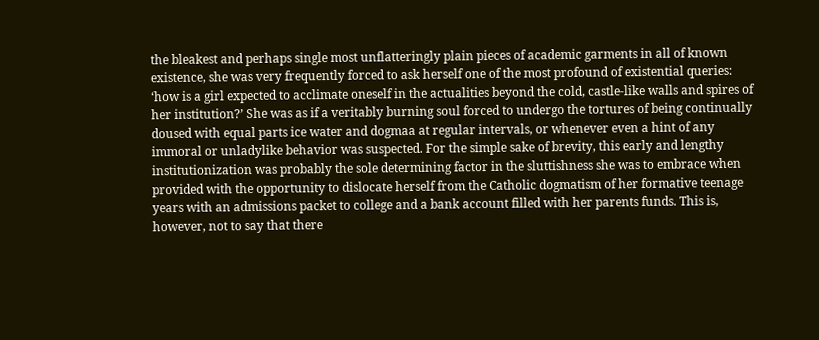the bleakest and perhaps single most unflatteringly plain pieces of academic garments in all of known existence, she was very frequently forced to ask herself one of the most profound of existential queries: ‘how is a girl expected to acclimate oneself in the actualities beyond the cold, castle-like walls and spires of her institution?’ She was as if a veritably burning soul forced to undergo the tortures of being continually doused with equal parts ice water and dogmaa at regular intervals, or whenever even a hint of any immoral or unladylike behavior was suspected. For the simple sake of brevity, this early and lengthy institutionization was probably the sole determining factor in the sluttishness she was to embrace when provided with the opportunity to dislocate herself from the Catholic dogmatism of her formative teenage years with an admissions packet to college and a bank account filled with her parents funds. This is, however, not to say that there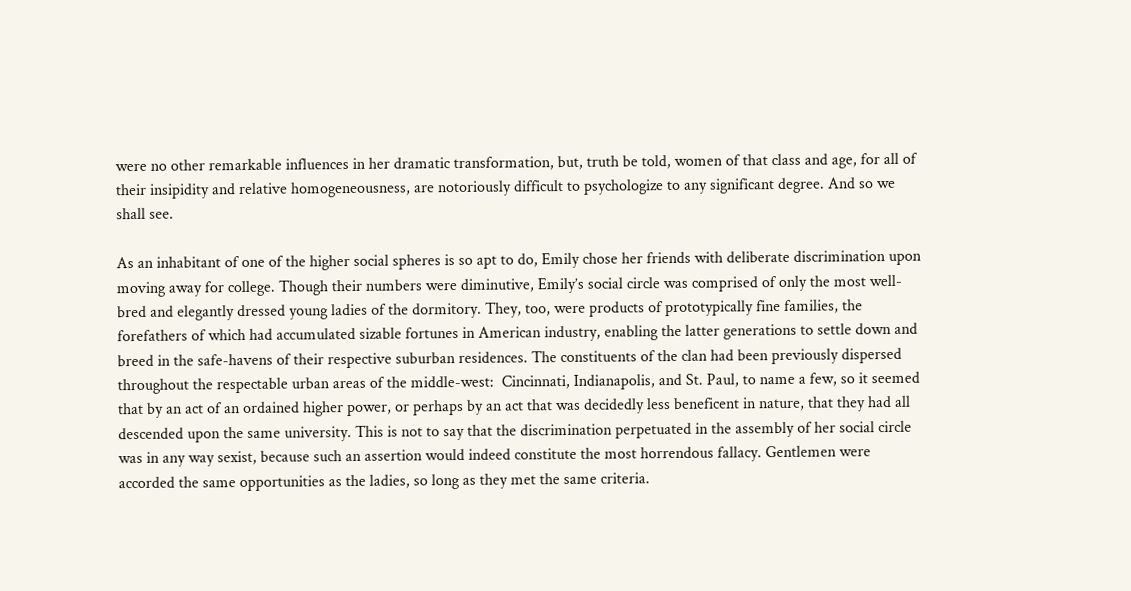were no other remarkable influences in her dramatic transformation, but, truth be told, women of that class and age, for all of their insipidity and relative homogeneousness, are notoriously difficult to psychologize to any significant degree. And so we shall see.

As an inhabitant of one of the higher social spheres is so apt to do, Emily chose her friends with deliberate discrimination upon moving away for college. Though their numbers were diminutive, Emily’s social circle was comprised of only the most well-bred and elegantly dressed young ladies of the dormitory. They, too, were products of prototypically fine families, the forefathers of which had accumulated sizable fortunes in American industry, enabling the latter generations to settle down and breed in the safe-havens of their respective suburban residences. The constituents of the clan had been previously dispersed throughout the respectable urban areas of the middle-west:  Cincinnati, Indianapolis, and St. Paul, to name a few, so it seemed that by an act of an ordained higher power, or perhaps by an act that was decidedly less beneficent in nature, that they had all descended upon the same university. This is not to say that the discrimination perpetuated in the assembly of her social circle was in any way sexist, because such an assertion would indeed constitute the most horrendous fallacy. Gentlemen were accorded the same opportunities as the ladies, so long as they met the same criteria.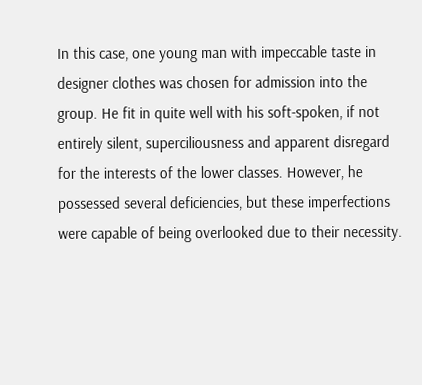In this case, one young man with impeccable taste in designer clothes was chosen for admission into the group. He fit in quite well with his soft-spoken, if not entirely silent, superciliousness and apparent disregard for the interests of the lower classes. However, he possessed several deficiencies, but these imperfections were capable of being overlooked due to their necessity.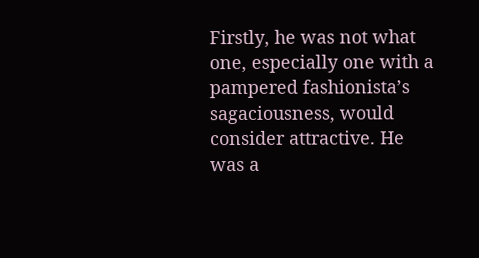Firstly, he was not what one, especially one with a pampered fashionista’s sagaciousness, would consider attractive. He was a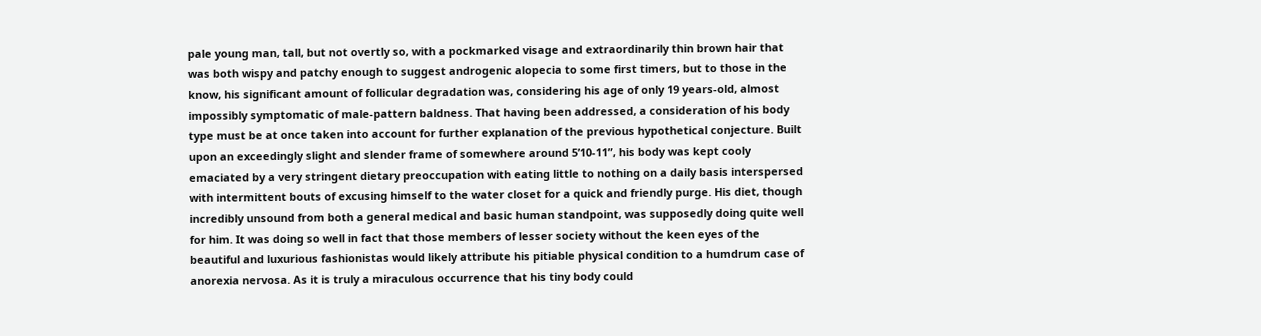pale young man, tall, but not overtly so, with a pockmarked visage and extraordinarily thin brown hair that was both wispy and patchy enough to suggest androgenic alopecia to some first timers, but to those in the know, his significant amount of follicular degradation was, considering his age of only 19 years-old, almost impossibly symptomatic of male-pattern baldness. That having been addressed, a consideration of his body type must be at once taken into account for further explanation of the previous hypothetical conjecture. Built upon an exceedingly slight and slender frame of somewhere around 5’10-11”, his body was kept cooly emaciated by a very stringent dietary preoccupation with eating little to nothing on a daily basis interspersed with intermittent bouts of excusing himself to the water closet for a quick and friendly purge. His diet, though incredibly unsound from both a general medical and basic human standpoint, was supposedly doing quite well for him. It was doing so well in fact that those members of lesser society without the keen eyes of the beautiful and luxurious fashionistas would likely attribute his pitiable physical condition to a humdrum case of anorexia nervosa. As it is truly a miraculous occurrence that his tiny body could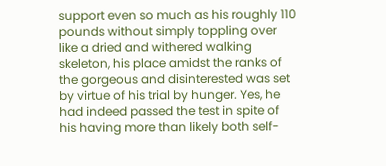support even so much as his roughly 110 pounds without simply toppling over like a dried and withered walking skeleton, his place amidst the ranks of the gorgeous and disinterested was set by virtue of his trial by hunger. Yes, he had indeed passed the test in spite of his having more than likely both self-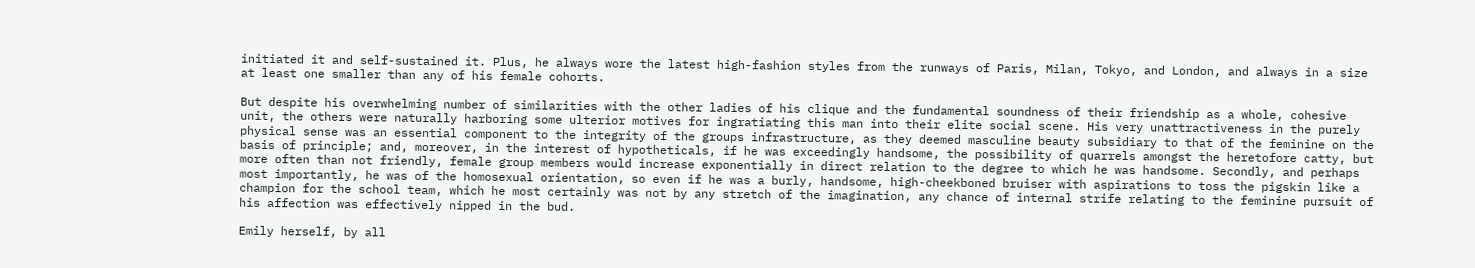initiated it and self-sustained it. Plus, he always wore the latest high-fashion styles from the runways of Paris, Milan, Tokyo, and London, and always in a size at least one smaller than any of his female cohorts.

But despite his overwhelming number of similarities with the other ladies of his clique and the fundamental soundness of their friendship as a whole, cohesive unit, the others were naturally harboring some ulterior motives for ingratiating this man into their elite social scene. His very unattractiveness in the purely physical sense was an essential component to the integrity of the groups infrastructure, as they deemed masculine beauty subsidiary to that of the feminine on the basis of principle; and, moreover, in the interest of hypotheticals, if he was exceedingly handsome, the possibility of quarrels amongst the heretofore catty, but more often than not friendly, female group members would increase exponentially in direct relation to the degree to which he was handsome. Secondly, and perhaps most importantly, he was of the homosexual orientation, so even if he was a burly, handsome, high-cheekboned bruiser with aspirations to toss the pigskin like a champion for the school team, which he most certainly was not by any stretch of the imagination, any chance of internal strife relating to the feminine pursuit of his affection was effectively nipped in the bud.

Emily herself, by all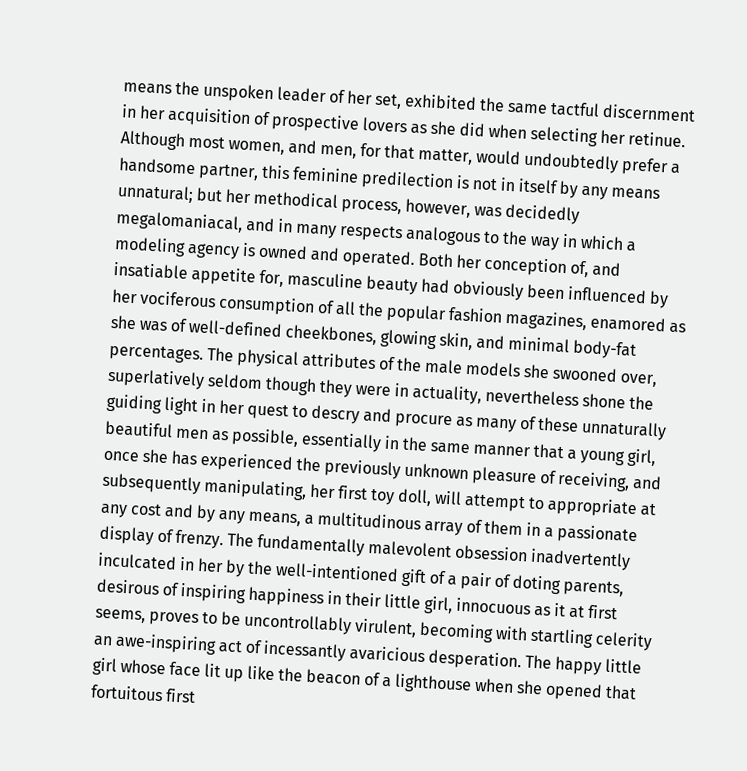means the unspoken leader of her set, exhibited the same tactful discernment in her acquisition of prospective lovers as she did when selecting her retinue. Although most women, and men, for that matter, would undoubtedly prefer a handsome partner, this feminine predilection is not in itself by any means unnatural; but her methodical process, however, was decidedly megalomaniacal, and in many respects analogous to the way in which a modeling agency is owned and operated. Both her conception of, and insatiable appetite for, masculine beauty had obviously been influenced by her vociferous consumption of all the popular fashion magazines, enamored as she was of well-defined cheekbones, glowing skin, and minimal body-fat percentages. The physical attributes of the male models she swooned over, superlatively seldom though they were in actuality, nevertheless shone the guiding light in her quest to descry and procure as many of these unnaturally beautiful men as possible, essentially in the same manner that a young girl, once she has experienced the previously unknown pleasure of receiving, and subsequently manipulating, her first toy doll, will attempt to appropriate at any cost and by any means, a multitudinous array of them in a passionate display of frenzy. The fundamentally malevolent obsession inadvertently inculcated in her by the well-intentioned gift of a pair of doting parents, desirous of inspiring happiness in their little girl, innocuous as it at first seems, proves to be uncontrollably virulent, becoming with startling celerity an awe-inspiring act of incessantly avaricious desperation. The happy little girl whose face lit up like the beacon of a lighthouse when she opened that fortuitous first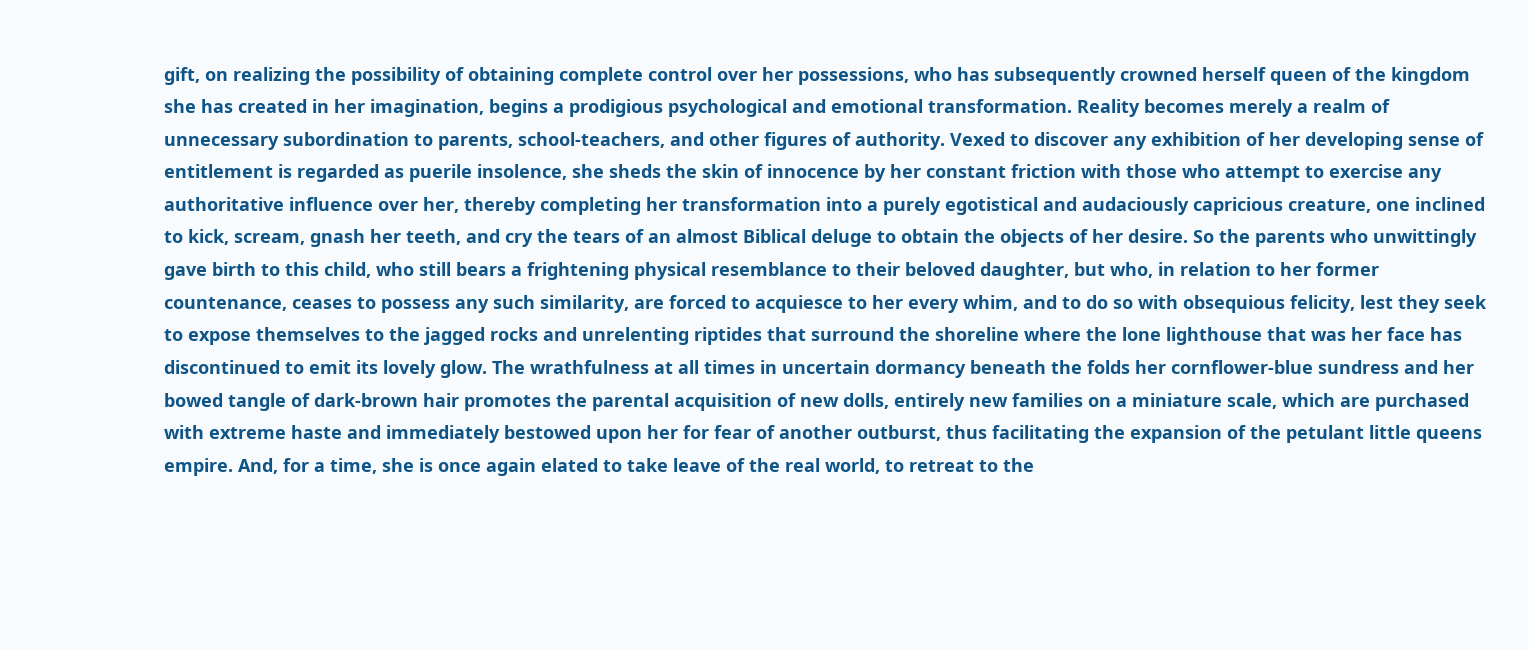gift, on realizing the possibility of obtaining complete control over her possessions, who has subsequently crowned herself queen of the kingdom she has created in her imagination, begins a prodigious psychological and emotional transformation. Reality becomes merely a realm of unnecessary subordination to parents, school-teachers, and other figures of authority. Vexed to discover any exhibition of her developing sense of entitlement is regarded as puerile insolence, she sheds the skin of innocence by her constant friction with those who attempt to exercise any authoritative influence over her, thereby completing her transformation into a purely egotistical and audaciously capricious creature, one inclined to kick, scream, gnash her teeth, and cry the tears of an almost Biblical deluge to obtain the objects of her desire. So the parents who unwittingly gave birth to this child, who still bears a frightening physical resemblance to their beloved daughter, but who, in relation to her former countenance, ceases to possess any such similarity, are forced to acquiesce to her every whim, and to do so with obsequious felicity, lest they seek to expose themselves to the jagged rocks and unrelenting riptides that surround the shoreline where the lone lighthouse that was her face has discontinued to emit its lovely glow. The wrathfulness at all times in uncertain dormancy beneath the folds her cornflower-blue sundress and her bowed tangle of dark-brown hair promotes the parental acquisition of new dolls, entirely new families on a miniature scale, which are purchased with extreme haste and immediately bestowed upon her for fear of another outburst, thus facilitating the expansion of the petulant little queens empire. And, for a time, she is once again elated to take leave of the real world, to retreat to the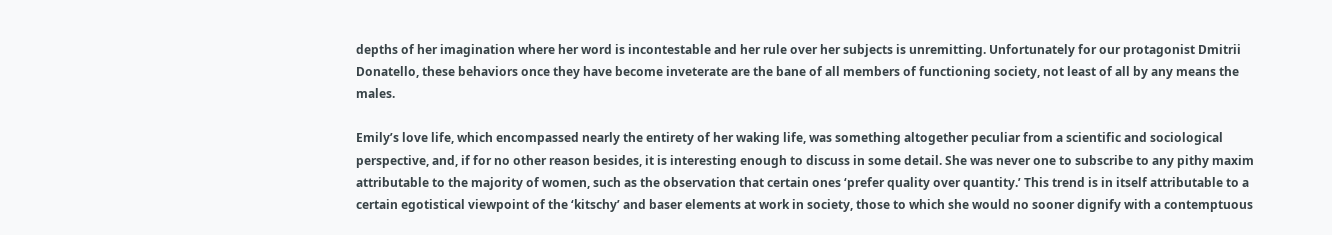depths of her imagination where her word is incontestable and her rule over her subjects is unremitting. Unfortunately for our protagonist Dmitrii Donatello, these behaviors once they have become inveterate are the bane of all members of functioning society, not least of all by any means the males.

Emily’s love life, which encompassed nearly the entirety of her waking life, was something altogether peculiar from a scientific and sociological perspective, and, if for no other reason besides, it is interesting enough to discuss in some detail. She was never one to subscribe to any pithy maxim attributable to the majority of women, such as the observation that certain ones ‘prefer quality over quantity.’ This trend is in itself attributable to a certain egotistical viewpoint of the ‘kitschy’ and baser elements at work in society, those to which she would no sooner dignify with a contemptuous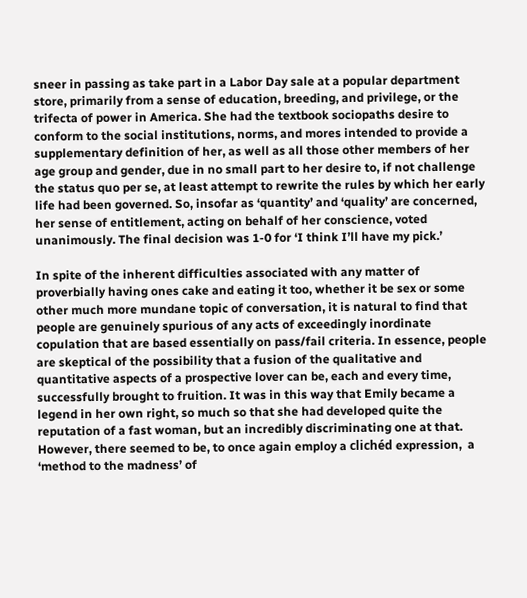sneer in passing as take part in a Labor Day sale at a popular department store, primarily from a sense of education, breeding, and privilege, or the trifecta of power in America. She had the textbook sociopaths desire to conform to the social institutions, norms, and mores intended to provide a supplementary definition of her, as well as all those other members of her age group and gender, due in no small part to her desire to, if not challenge the status quo per se, at least attempt to rewrite the rules by which her early life had been governed. So, insofar as ‘quantity’ and ‘quality’ are concerned, her sense of entitlement, acting on behalf of her conscience, voted unanimously. The final decision was 1-0 for ‘I think I’ll have my pick.’

In spite of the inherent difficulties associated with any matter of proverbially having ones cake and eating it too, whether it be sex or some other much more mundane topic of conversation, it is natural to find that people are genuinely spurious of any acts of exceedingly inordinate copulation that are based essentially on pass/fail criteria. In essence, people are skeptical of the possibility that a fusion of the qualitative and quantitative aspects of a prospective lover can be, each and every time, successfully brought to fruition. It was in this way that Emily became a legend in her own right, so much so that she had developed quite the reputation of a fast woman, but an incredibly discriminating one at that. However, there seemed to be, to once again employ a clichéd expression,  a ‘method to the madness’ of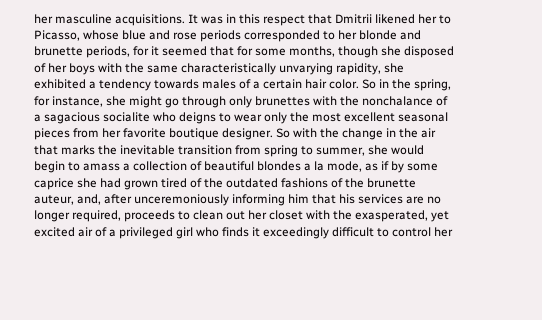her masculine acquisitions. It was in this respect that Dmitrii likened her to Picasso, whose blue and rose periods corresponded to her blonde and brunette periods, for it seemed that for some months, though she disposed of her boys with the same characteristically unvarying rapidity, she exhibited a tendency towards males of a certain hair color. So in the spring, for instance, she might go through only brunettes with the nonchalance of a sagacious socialite who deigns to wear only the most excellent seasonal pieces from her favorite boutique designer. So with the change in the air that marks the inevitable transition from spring to summer, she would begin to amass a collection of beautiful blondes a la mode, as if by some caprice she had grown tired of the outdated fashions of the brunette auteur, and, after unceremoniously informing him that his services are no longer required, proceeds to clean out her closet with the exasperated, yet excited air of a privileged girl who finds it exceedingly difficult to control her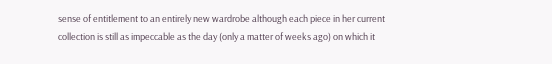sense of entitlement to an entirely new wardrobe although each piece in her current collection is still as impeccable as the day (only a matter of weeks ago) on which it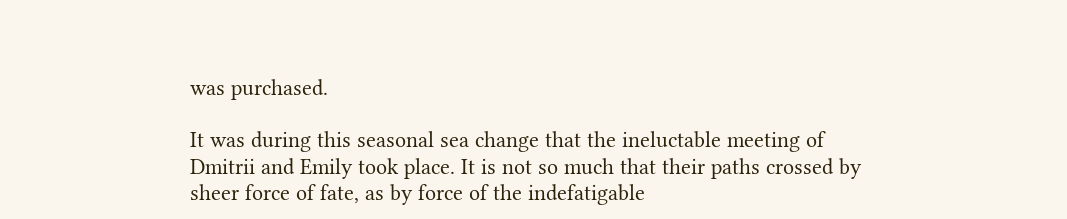was purchased.

It was during this seasonal sea change that the ineluctable meeting of Dmitrii and Emily took place. It is not so much that their paths crossed by sheer force of fate, as by force of the indefatigable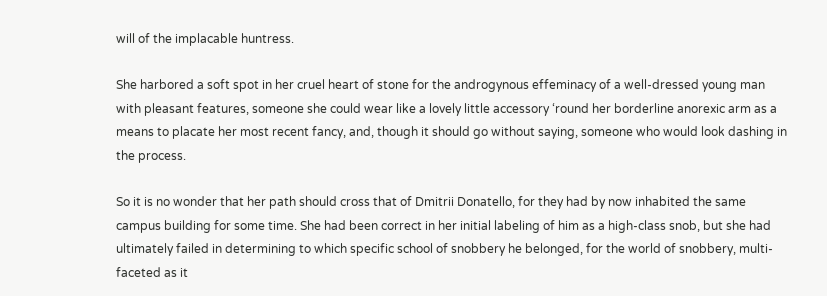will of the implacable huntress.

She harbored a soft spot in her cruel heart of stone for the androgynous effeminacy of a well-dressed young man with pleasant features, someone she could wear like a lovely little accessory ‘round her borderline anorexic arm as a means to placate her most recent fancy, and, though it should go without saying, someone who would look dashing in the process.

So it is no wonder that her path should cross that of Dmitrii Donatello, for they had by now inhabited the same campus building for some time. She had been correct in her initial labeling of him as a high-class snob, but she had ultimately failed in determining to which specific school of snobbery he belonged, for the world of snobbery, multi-faceted as it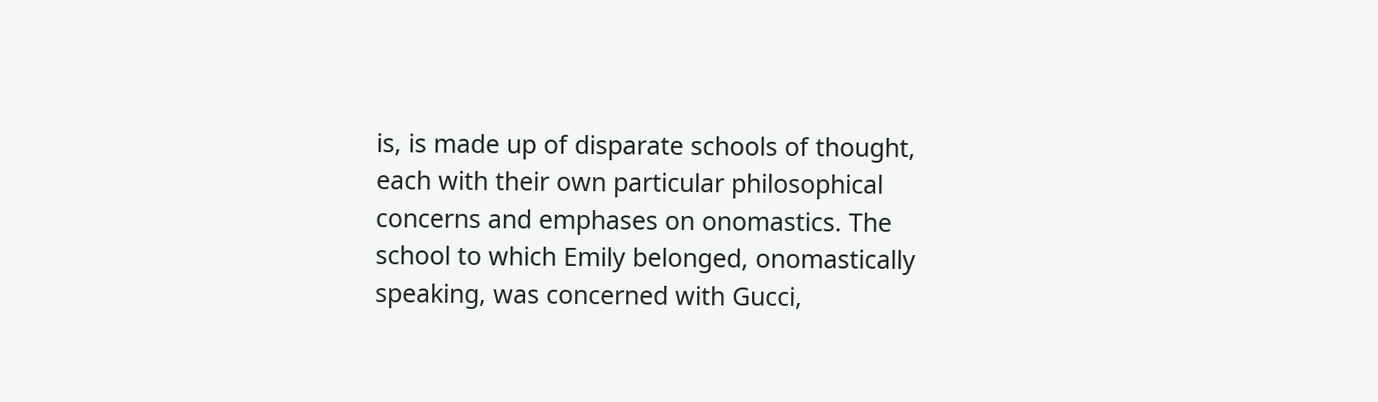is, is made up of disparate schools of thought, each with their own particular philosophical concerns and emphases on onomastics. The school to which Emily belonged, onomastically speaking, was concerned with Gucci,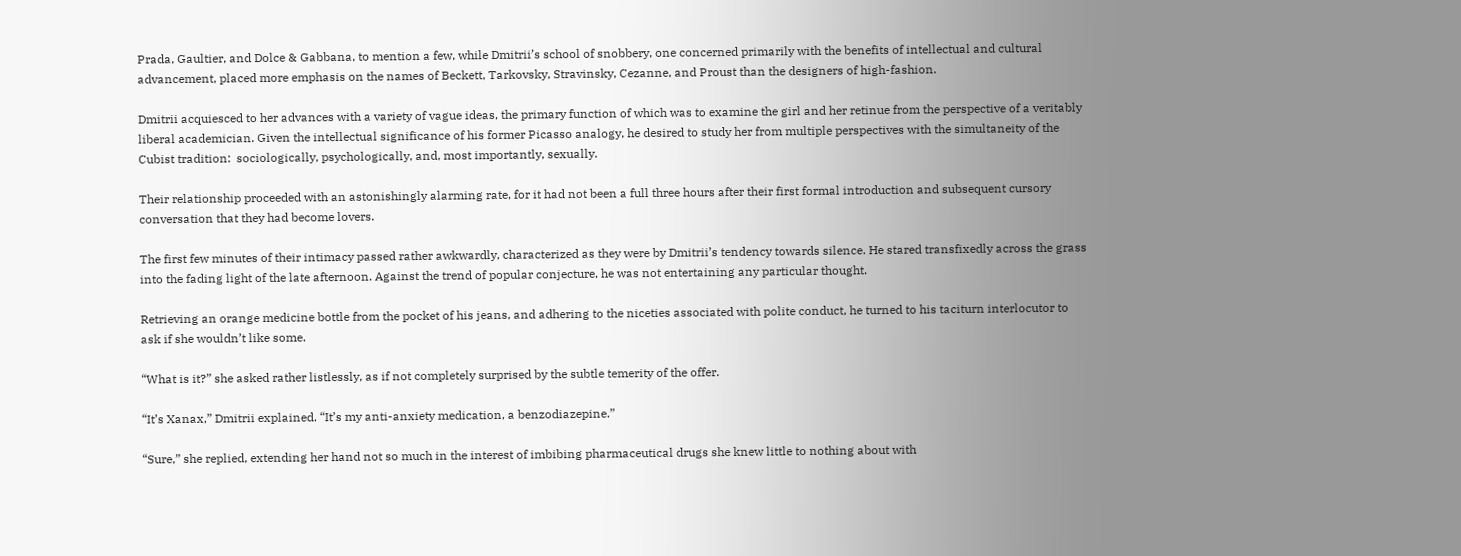Prada, Gaultier, and Dolce & Gabbana, to mention a few, while Dmitrii’s school of snobbery, one concerned primarily with the benefits of intellectual and cultural advancement, placed more emphasis on the names of Beckett, Tarkovsky, Stravinsky, Cezanne, and Proust than the designers of high-fashion.

Dmitrii acquiesced to her advances with a variety of vague ideas, the primary function of which was to examine the girl and her retinue from the perspective of a veritably liberal academician. Given the intellectual significance of his former Picasso analogy, he desired to study her from multiple perspectives with the simultaneity of the Cubist tradition:  sociologically, psychologically, and, most importantly, sexually.

Their relationship proceeded with an astonishingly alarming rate, for it had not been a full three hours after their first formal introduction and subsequent cursory conversation that they had become lovers.

The first few minutes of their intimacy passed rather awkwardly, characterized as they were by Dmitrii’s tendency towards silence. He stared transfixedly across the grass into the fading light of the late afternoon. Against the trend of popular conjecture, he was not entertaining any particular thought.

Retrieving an orange medicine bottle from the pocket of his jeans, and adhering to the niceties associated with polite conduct, he turned to his taciturn interlocutor to ask if she wouldn’t like some.

“What is it?” she asked rather listlessly, as if not completely surprised by the subtle temerity of the offer.

“It’s Xanax,” Dmitrii explained. “It’s my anti-anxiety medication, a benzodiazepine.”

“Sure,” she replied, extending her hand not so much in the interest of imbibing pharmaceutical drugs she knew little to nothing about with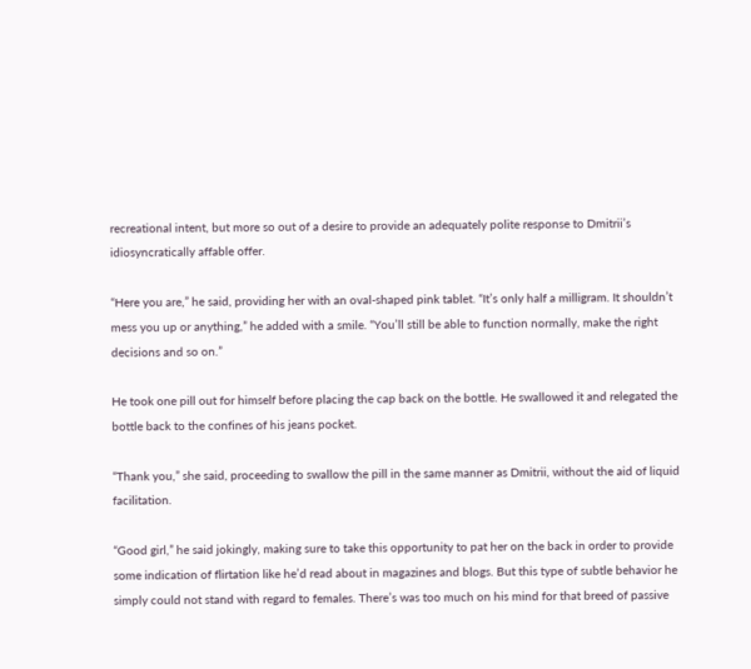recreational intent, but more so out of a desire to provide an adequately polite response to Dmitrii’s idiosyncratically affable offer.

“Here you are,” he said, providing her with an oval-shaped pink tablet. “It’s only half a milligram. It shouldn’t mess you up or anything,” he added with a smile. “You’ll still be able to function normally, make the right decisions and so on.”

He took one pill out for himself before placing the cap back on the bottle. He swallowed it and relegated the bottle back to the confines of his jeans pocket.

“Thank you,” she said, proceeding to swallow the pill in the same manner as Dmitrii, without the aid of liquid facilitation.

“Good girl,” he said jokingly, making sure to take this opportunity to pat her on the back in order to provide some indication of flirtation like he’d read about in magazines and blogs. But this type of subtle behavior he simply could not stand with regard to females. There’s was too much on his mind for that breed of passive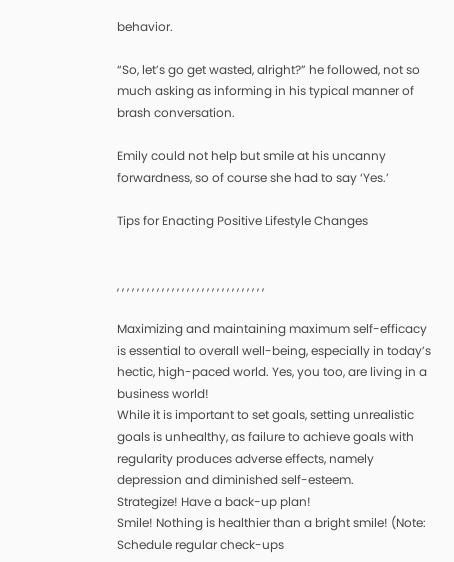behavior.

“So, let’s go get wasted, alright?” he followed, not so much asking as informing in his typical manner of brash conversation.

Emily could not help but smile at his uncanny forwardness, so of course she had to say ‘Yes.’

Tips for Enacting Positive Lifestyle Changes


, , , , , , , , , , , , , , , , , , , , , , , , , , , , , ,

Maximizing and maintaining maximum self-efficacy is essential to overall well-being, especially in today’s hectic, high-paced world. Yes, you too, are living in a business world!
While it is important to set goals, setting unrealistic goals is unhealthy, as failure to achieve goals with regularity produces adverse effects, namely depression and diminished self-esteem.
Strategize! Have a back-up plan!
Smile! Nothing is healthier than a bright smile! (Note: Schedule regular check-ups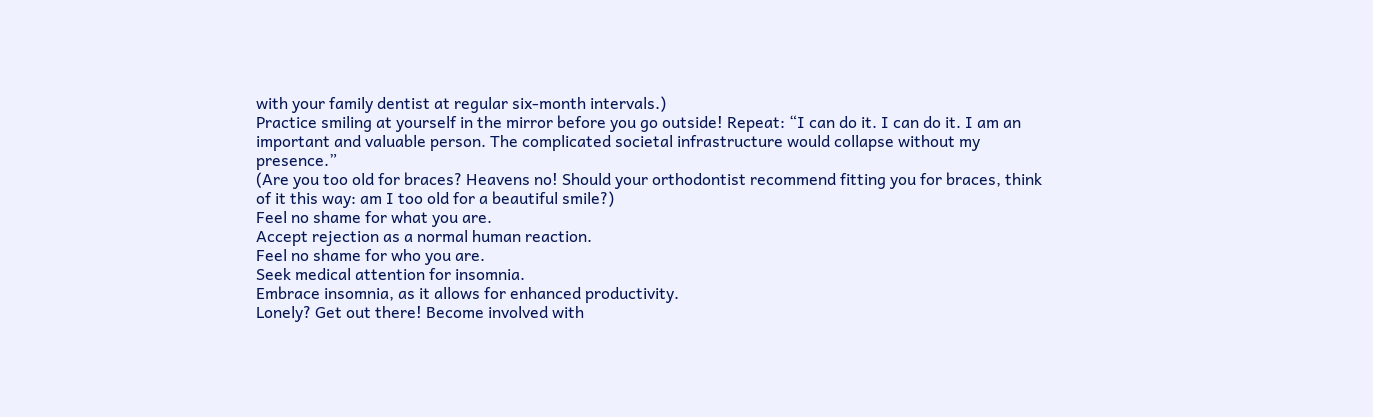with your family dentist at regular six-month intervals.)
Practice smiling at yourself in the mirror before you go outside! Repeat: “I can do it. I can do it. I am an important and valuable person. The complicated societal infrastructure would collapse without my presence.”
(Are you too old for braces? Heavens no! Should your orthodontist recommend fitting you for braces, think of it this way: am I too old for a beautiful smile?)
Feel no shame for what you are.
Accept rejection as a normal human reaction.
Feel no shame for who you are.
Seek medical attention for insomnia.
Embrace insomnia, as it allows for enhanced productivity.
Lonely? Get out there! Become involved with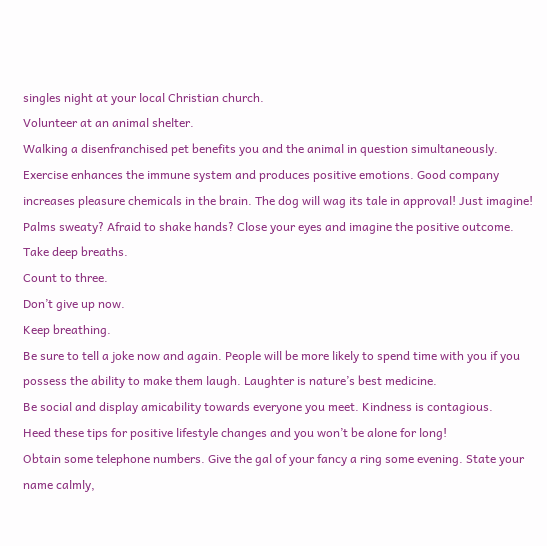singles night at your local Christian church.
Volunteer at an animal shelter.
Walking a disenfranchised pet benefits you and the animal in question simultaneously. Exercise enhances the immune system and produces positive emotions. Good company increases pleasure chemicals in the brain. The dog will wag its tale in approval! Just imagine!
Palms sweaty? Afraid to shake hands? Close your eyes and imagine the positive outcome. Take deep breaths.
Count to three.
Don’t give up now.
Keep breathing.
Be sure to tell a joke now and again. People will be more likely to spend time with you if you possess the ability to make them laugh. Laughter is nature’s best medicine.
Be social and display amicability towards everyone you meet. Kindness is contagious.
Heed these tips for positive lifestyle changes and you won’t be alone for long!
Obtain some telephone numbers. Give the gal of your fancy a ring some evening. State your name calmly,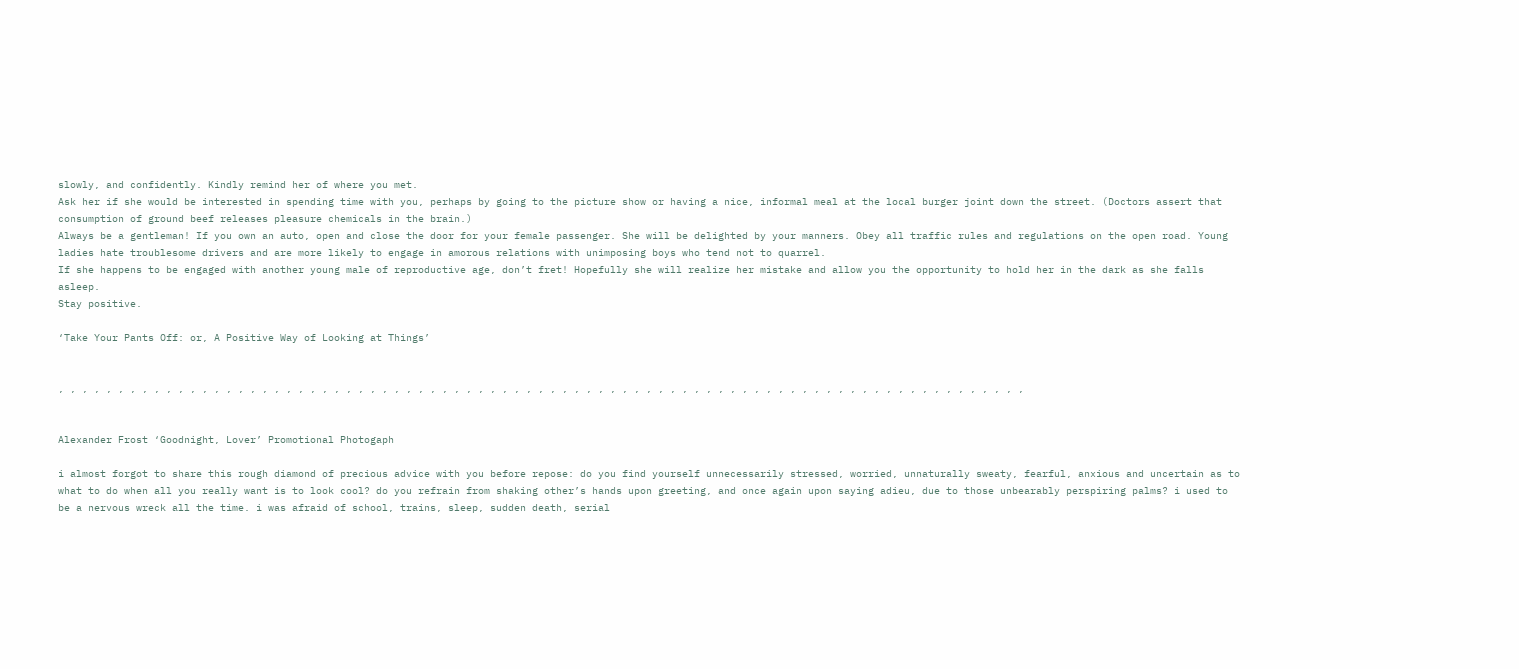slowly, and confidently. Kindly remind her of where you met.
Ask her if she would be interested in spending time with you, perhaps by going to the picture show or having a nice, informal meal at the local burger joint down the street. (Doctors assert that consumption of ground beef releases pleasure chemicals in the brain.)
Always be a gentleman! If you own an auto, open and close the door for your female passenger. She will be delighted by your manners. Obey all traffic rules and regulations on the open road. Young ladies hate troublesome drivers and are more likely to engage in amorous relations with unimposing boys who tend not to quarrel.
If she happens to be engaged with another young male of reproductive age, don’t fret! Hopefully she will realize her mistake and allow you the opportunity to hold her in the dark as she falls asleep.
Stay positive.

‘Take Your Pants Off: or, A Positive Way of Looking at Things’


, , , , , , , , , , , , , , , , , , , , , , , , , , , , , , , , , , , , , , , , , , , , , , , , , , , , , , , , , , , , , , , , , , , , , , , , , , , , , , , , ,


Alexander Frost ‘Goodnight, Lover’ Promotional Photogaph

i almost forgot to share this rough diamond of precious advice with you before repose: do you find yourself unnecessarily stressed, worried, unnaturally sweaty, fearful, anxious and uncertain as to what to do when all you really want is to look cool? do you refrain from shaking other’s hands upon greeting, and once again upon saying adieu, due to those unbearably perspiring palms? i used to be a nervous wreck all the time. i was afraid of school, trains, sleep, sudden death, serial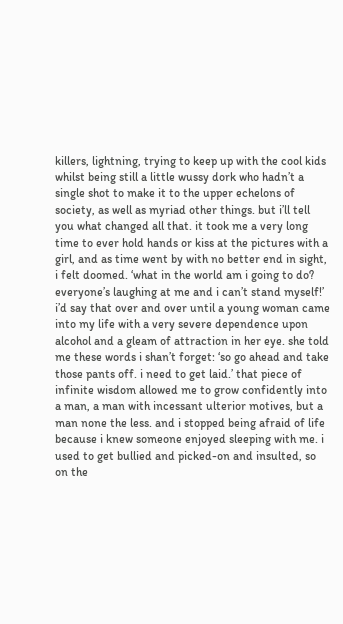killers, lightning, trying to keep up with the cool kids whilst being still a little wussy dork who hadn’t a single shot to make it to the upper echelons of society, as well as myriad other things. but i’ll tell you what changed all that. it took me a very long time to ever hold hands or kiss at the pictures with a girl, and as time went by with no better end in sight, i felt doomed. ‘what in the world am i going to do? everyone’s laughing at me and i can’t stand myself!’ i’d say that over and over until a young woman came into my life with a very severe dependence upon alcohol and a gleam of attraction in her eye. she told me these words i shan’t forget: ‘so go ahead and take those pants off. i need to get laid.’ that piece of infinite wisdom allowed me to grow confidently into a man, a man with incessant ulterior motives, but a man none the less. and i stopped being afraid of life because i knew someone enjoyed sleeping with me. i used to get bullied and picked-on and insulted, so on the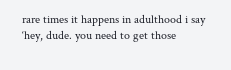rare times it happens in adulthood i say ‘hey, dude. you need to get those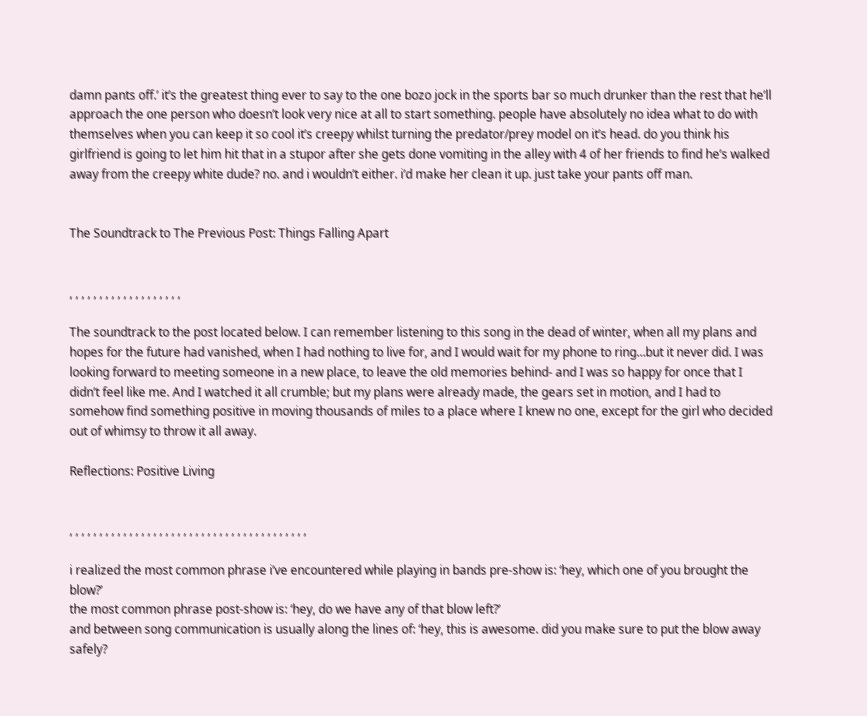damn pants off.’ it’s the greatest thing ever to say to the one bozo jock in the sports bar so much drunker than the rest that he’ll approach the one person who doesn’t look very nice at all to start something. people have absolutely no idea what to do with themselves when you can keep it so cool it’s creepy whilst turning the predator/prey model on it’s head. do you think his girlfriend is going to let him hit that in a stupor after she gets done vomiting in the alley with 4 of her friends to find he’s walked away from the creepy white dude? no. and i wouldn’t either. i’d make her clean it up. just take your pants off man.


The Soundtrack to The Previous Post: Things Falling Apart


, , , , , , , , , , , , , , , , , , ,

The soundtrack to the post located below. I can remember listening to this song in the dead of winter, when all my plans and hopes for the future had vanished, when I had nothing to live for, and I would wait for my phone to ring…but it never did. I was looking forward to meeting someone in a new place, to leave the old memories behind- and I was so happy for once that I didn’t feel like me. And I watched it all crumble; but my plans were already made, the gears set in motion, and I had to somehow find something positive in moving thousands of miles to a place where I knew no one, except for the girl who decided out of whimsy to throw it all away.

Reflections: Positive Living


, , , , , , , , , , , , , , , , , , , , , , , , , , , , , , , , , , , , , , , ,

i realized the most common phrase i’ve encountered while playing in bands pre-show is: ‘hey, which one of you brought the blow?’
the most common phrase post-show is: ‘hey, do we have any of that blow left?’
and between song communication is usually along the lines of: ‘hey, this is awesome. did you make sure to put the blow away safely?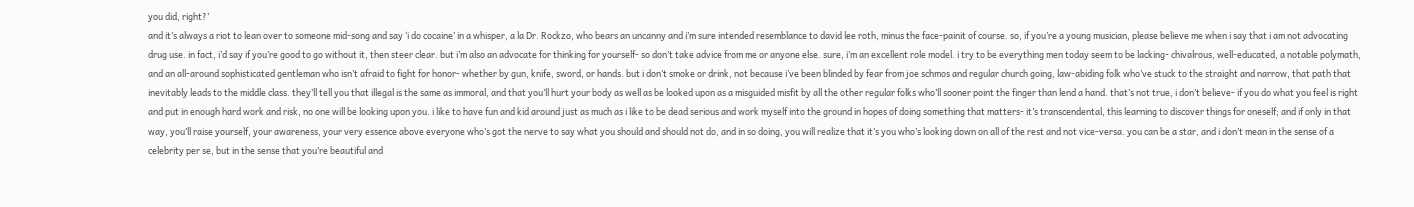you did, right?’
and it’s always a riot to lean over to someone mid-song and say ‘i do cocaine’ in a whisper, a la Dr. Rockzo, who bears an uncanny and i’m sure intended resemblance to david lee roth, minus the face-painit of course. so, if you’re a young musician, please believe me when i say that i am not advocating drug use. in fact, i’d say if you’re good to go without it, then steer clear. but i’m also an advocate for thinking for yourself- so don’t take advice from me or anyone else. sure, i’m an excellent role model. i try to be everything men today seem to be lacking- chivalrous, well-educated, a notable polymath, and an all-around sophisticated gentleman who isn’t afraid to fight for honor- whether by gun, knife, sword, or hands. but i don’t smoke or drink, not because i’ve been blinded by fear from joe schmos and regular church going, law-abiding folk who’ve stuck to the straight and narrow, that path that inevitably leads to the middle class. they’ll tell you that illegal is the same as immoral, and that you’ll hurt your body as well as be looked upon as a misguided misfit by all the other regular folks who’ll sooner point the finger than lend a hand. that’s not true, i don’t believe- if you do what you feel is right and put in enough hard work and risk, no one will be looking upon you. i like to have fun and kid around just as much as i like to be dead serious and work myself into the ground in hopes of doing something that matters- it’s transcendental, this learning to discover things for oneself; and if only in that way, you’ll raise yourself, your awareness, your very essence above everyone who’s got the nerve to say what you should and should not do, and in so doing, you will realize that it’s you who’s looking down on all of the rest and not vice-versa. you can be a star, and i don’t mean in the sense of a celebrity per se, but in the sense that you’re beautiful and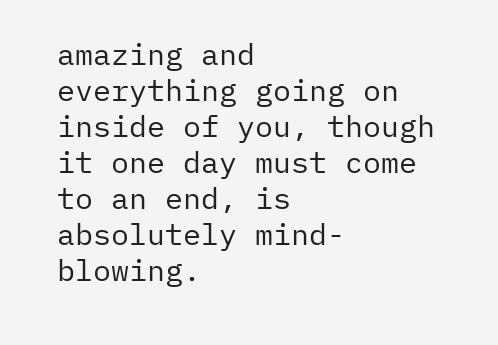amazing and everything going on inside of you, though it one day must come to an end, is absolutely mind-blowing.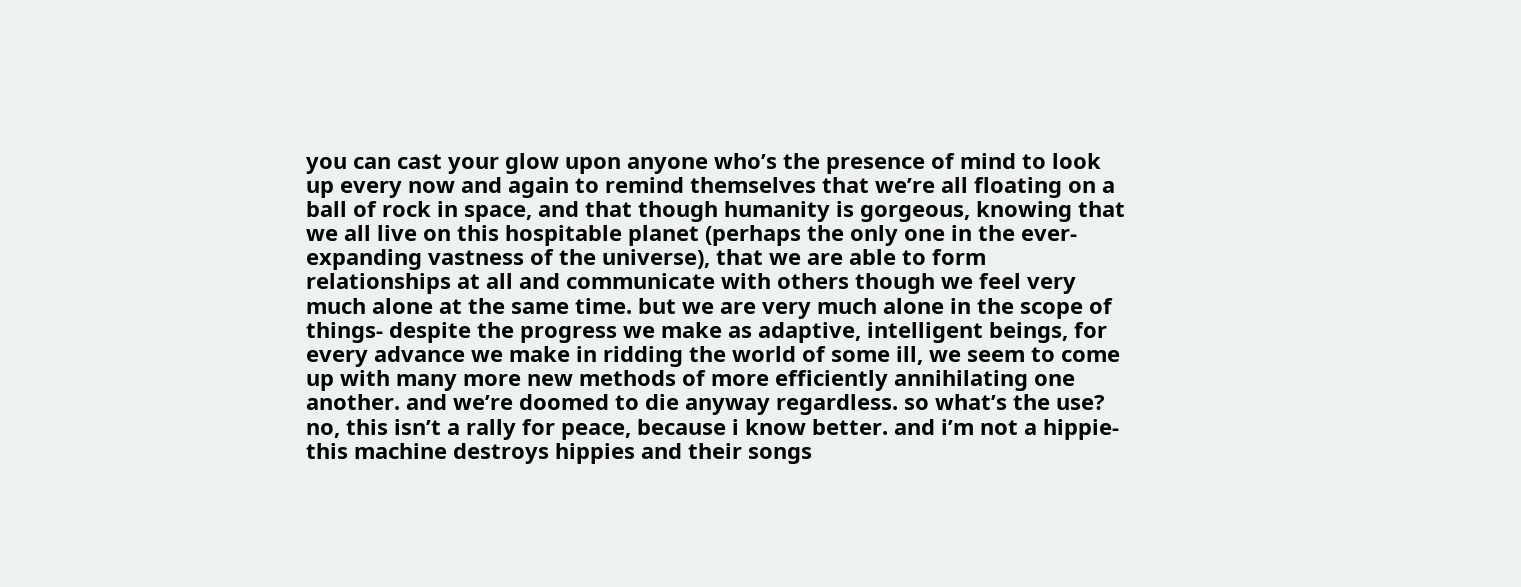you can cast your glow upon anyone who’s the presence of mind to look up every now and again to remind themselves that we’re all floating on a ball of rock in space, and that though humanity is gorgeous, knowing that we all live on this hospitable planet (perhaps the only one in the ever-expanding vastness of the universe), that we are able to form relationships at all and communicate with others though we feel very much alone at the same time. but we are very much alone in the scope of things- despite the progress we make as adaptive, intelligent beings, for every advance we make in ridding the world of some ill, we seem to come up with many more new methods of more efficiently annihilating one another. and we’re doomed to die anyway regardless. so what’s the use? no, this isn’t a rally for peace, because i know better. and i’m not a hippie- this machine destroys hippies and their songs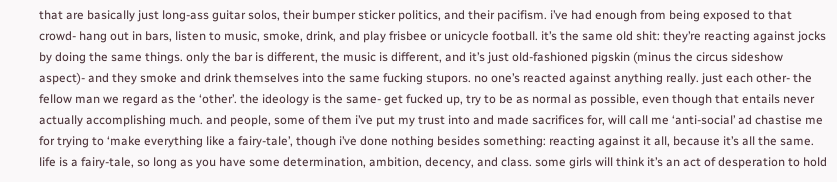that are basically just long-ass guitar solos, their bumper sticker politics, and their pacifism. i’ve had enough from being exposed to that crowd- hang out in bars, listen to music, smoke, drink, and play frisbee or unicycle football. it’s the same old shit: they’re reacting against jocks by doing the same things. only the bar is different, the music is different, and it’s just old-fashioned pigskin (minus the circus sideshow aspect)- and they smoke and drink themselves into the same fucking stupors. no one’s reacted against anything really. just each other- the fellow man we regard as the ‘other’. the ideology is the same- get fucked up, try to be as normal as possible, even though that entails never actually accomplishing much. and people, some of them i’ve put my trust into and made sacrifices for, will call me ‘anti-social’ ad chastise me for trying to ‘make everything like a fairy-tale’, though i’ve done nothing besides something: reacting against it all, because it’s all the same. life is a fairy-tale, so long as you have some determination, ambition, decency, and class. some girls will think it’s an act of desperation to hold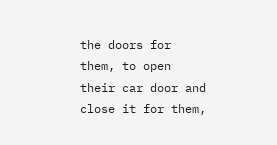the doors for them, to open their car door and close it for them,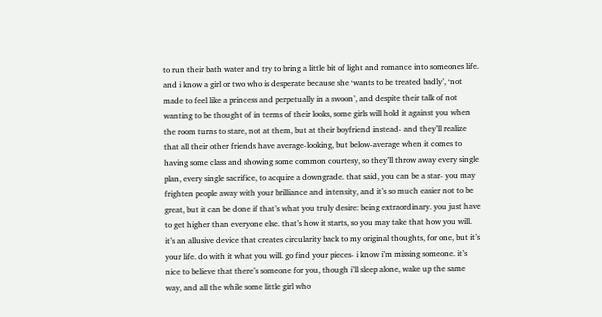to run their bath water and try to bring a little bit of light and romance into someones life. and i know a girl or two who is desperate because she ‘wants to be treated badly’, ‘not made to feel like a princess and perpetually in a swoon’, and despite their talk of not wanting to be thought of in terms of their looks, some girls will hold it against you when the room turns to stare, not at them, but at their boyfriend instead- and they’ll realize that all their other friends have average-looking, but below-average when it comes to having some class and showing some common courtesy, so they’ll throw away every single plan, every single sacrifice, to acquire a downgrade. that said, you can be a star- you may frighten people away with your brilliance and intensity, and it’s so much easier not to be great, but it can be done if that’s what you truly desire: being extraordinary. you just have to get higher than everyone else. that’s how it starts, so you may take that how you will. it’s an allusive device that creates circularity back to my original thoughts, for one, but it’s your life. do with it what you will. go find your pieces- i know i’m missing someone. it’s nice to believe that there’s someone for you, though i’ll sleep alone, wake up the same way, and all the while some little girl who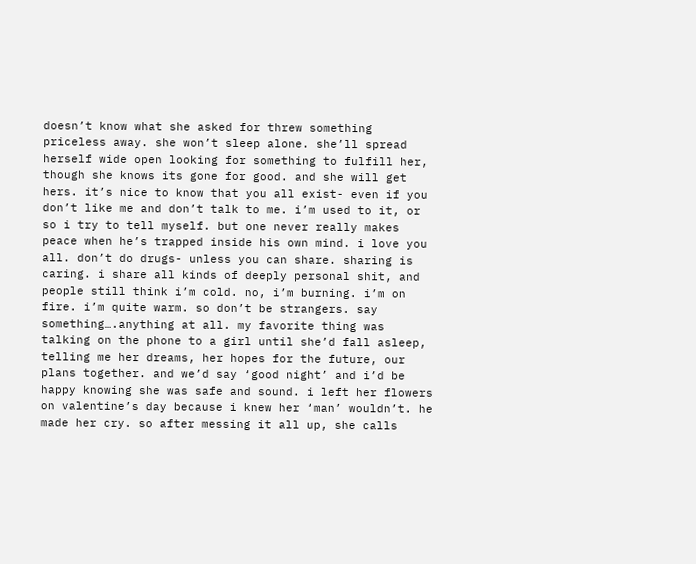doesn’t know what she asked for threw something priceless away. she won’t sleep alone. she’ll spread herself wide open looking for something to fulfill her, though she knows its gone for good. and she will get hers. it’s nice to know that you all exist- even if you don’t like me and don’t talk to me. i’m used to it, or so i try to tell myself. but one never really makes peace when he’s trapped inside his own mind. i love you all. don’t do drugs- unless you can share. sharing is caring. i share all kinds of deeply personal shit, and people still think i’m cold. no, i’m burning. i’m on fire. i’m quite warm. so don’t be strangers. say something….anything at all. my favorite thing was talking on the phone to a girl until she’d fall asleep, telling me her dreams, her hopes for the future, our plans together. and we’d say ‘good night’ and i’d be happy knowing she was safe and sound. i left her flowers on valentine’s day because i knew her ‘man’ wouldn’t. he made her cry. so after messing it all up, she calls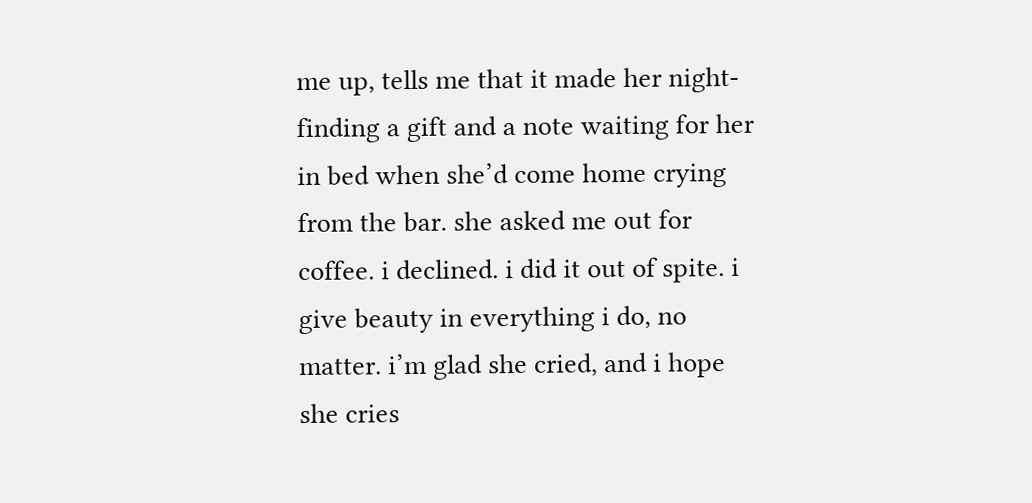me up, tells me that it made her night- finding a gift and a note waiting for her in bed when she’d come home crying from the bar. she asked me out for coffee. i declined. i did it out of spite. i give beauty in everything i do, no matter. i’m glad she cried, and i hope she cries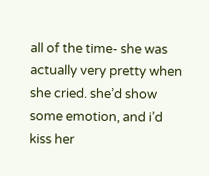all of the time- she was actually very pretty when she cried. she’d show some emotion, and i’d kiss her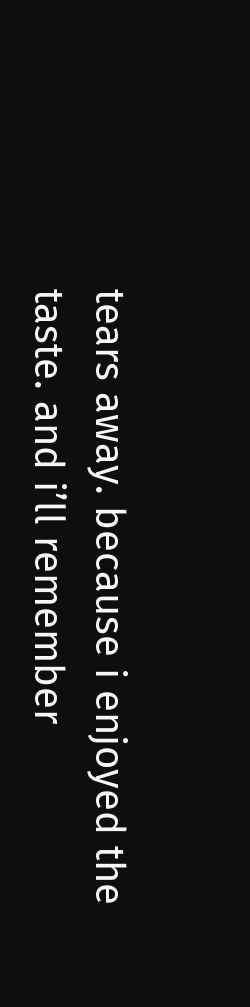tears away. because i enjoyed the taste. and i’ll remember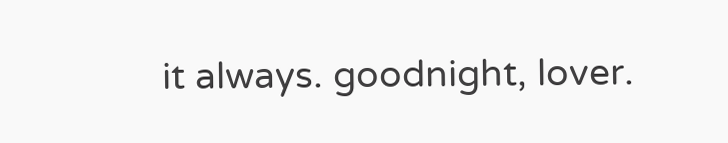it always. goodnight, lover.